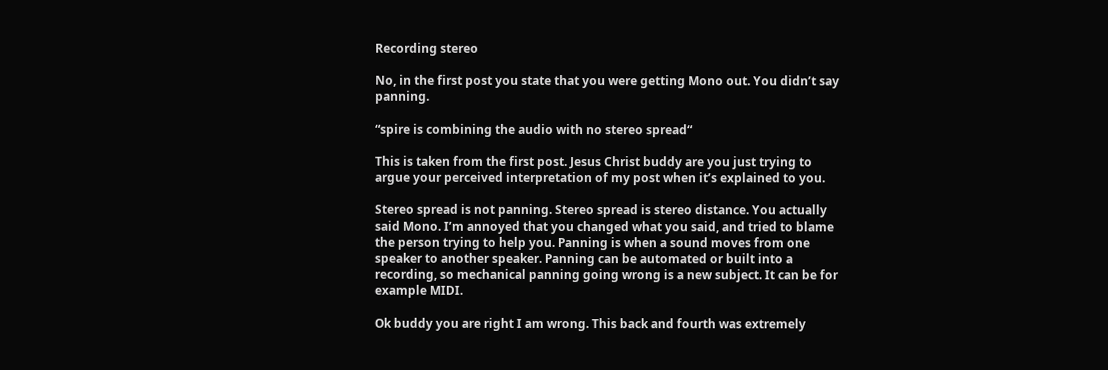Recording stereo

No, in the first post you state that you were getting Mono out. You didn’t say panning.

“spire is combining the audio with no stereo spread“

This is taken from the first post. Jesus Christ buddy are you just trying to argue your perceived interpretation of my post when it’s explained to you.

Stereo spread is not panning. Stereo spread is stereo distance. You actually said Mono. I’m annoyed that you changed what you said, and tried to blame the person trying to help you. Panning is when a sound moves from one speaker to another speaker. Panning can be automated or built into a recording, so mechanical panning going wrong is a new subject. It can be for example MIDI.

Ok buddy you are right I am wrong. This back and fourth was extremely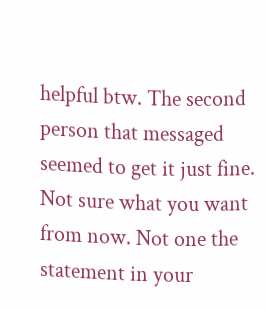helpful btw. The second person that messaged seemed to get it just fine. Not sure what you want from now. Not one the statement in your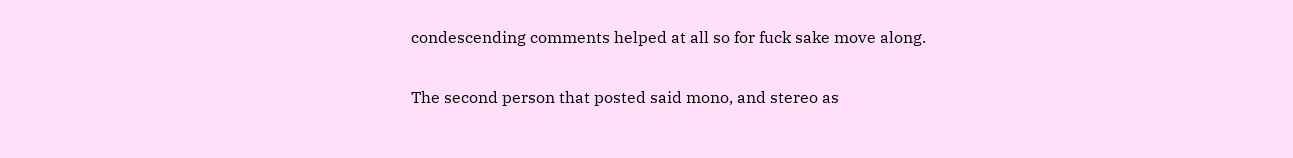condescending comments helped at all so for fuck sake move along.

The second person that posted said mono, and stereo as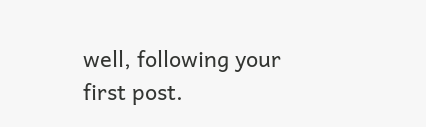well, following your first post.